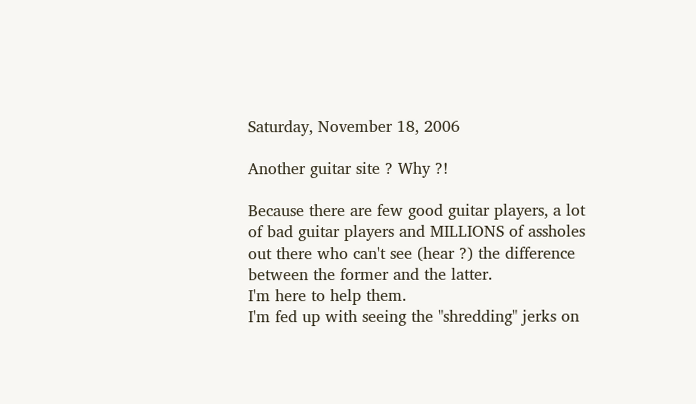Saturday, November 18, 2006

Another guitar site ? Why ?!

Because there are few good guitar players, a lot of bad guitar players and MILLIONS of assholes out there who can't see (hear ?) the difference between the former and the latter.
I'm here to help them.
I'm fed up with seeing the "shredding" jerks on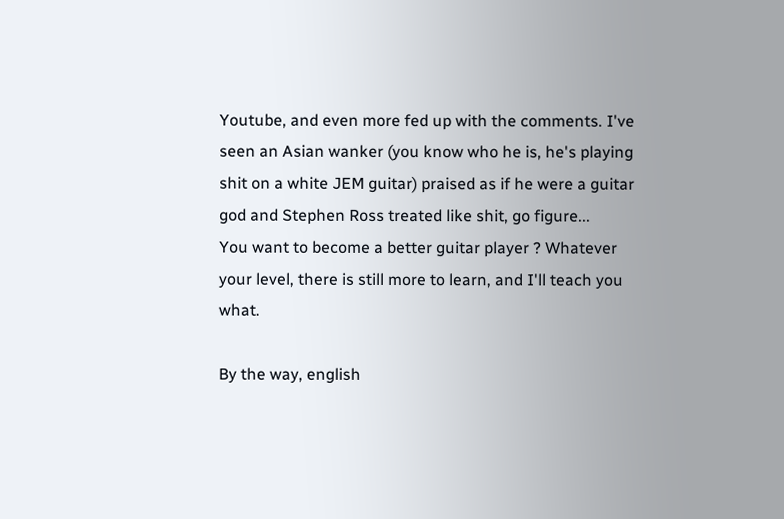Youtube, and even more fed up with the comments. I've seen an Asian wanker (you know who he is, he's playing shit on a white JEM guitar) praised as if he were a guitar god and Stephen Ross treated like shit, go figure...
You want to become a better guitar player ? Whatever your level, there is still more to learn, and I'll teach you what.

By the way, english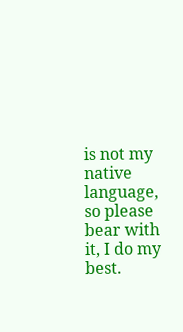is not my native language, so please bear with it, I do my best.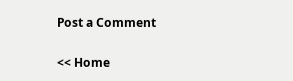Post a Comment

<< Home